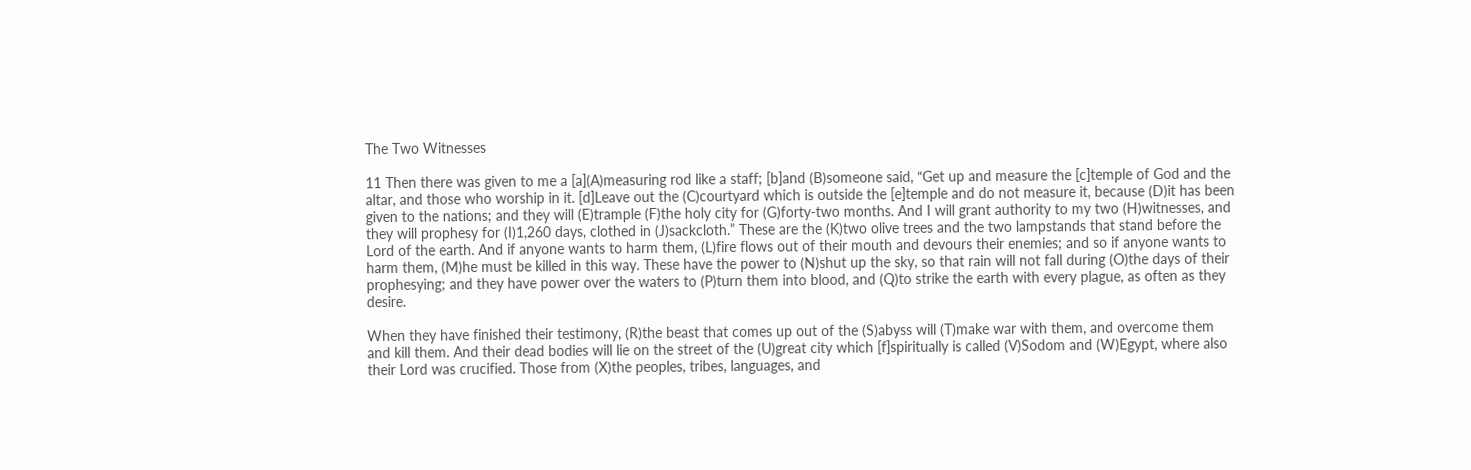The Two Witnesses

11 Then there was given to me a [a](A)measuring rod like a staff; [b]and (B)someone said, “Get up and measure the [c]temple of God and the altar, and those who worship in it. [d]Leave out the (C)courtyard which is outside the [e]temple and do not measure it, because (D)it has been given to the nations; and they will (E)trample (F)the holy city for (G)forty-two months. And I will grant authority to my two (H)witnesses, and they will prophesy for (I)1,260 days, clothed in (J)sackcloth.” These are the (K)two olive trees and the two lampstands that stand before the Lord of the earth. And if anyone wants to harm them, (L)fire flows out of their mouth and devours their enemies; and so if anyone wants to harm them, (M)he must be killed in this way. These have the power to (N)shut up the sky, so that rain will not fall during (O)the days of their prophesying; and they have power over the waters to (P)turn them into blood, and (Q)to strike the earth with every plague, as often as they desire.

When they have finished their testimony, (R)the beast that comes up out of the (S)abyss will (T)make war with them, and overcome them and kill them. And their dead bodies will lie on the street of the (U)great city which [f]spiritually is called (V)Sodom and (W)Egypt, where also their Lord was crucified. Those from (X)the peoples, tribes, languages, and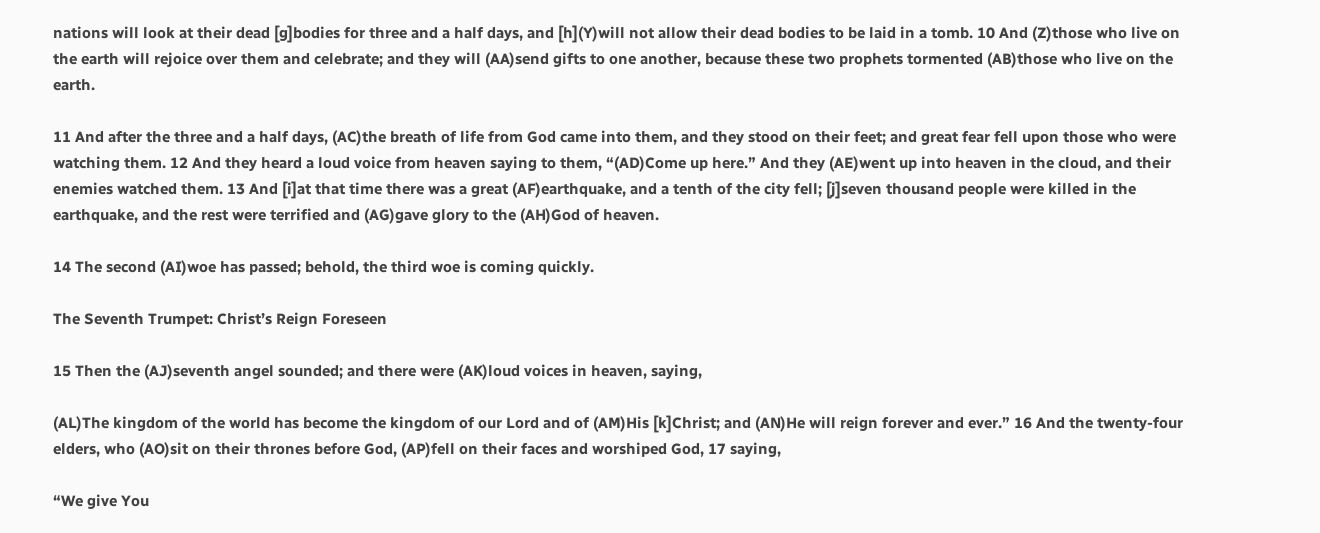nations will look at their dead [g]bodies for three and a half days, and [h](Y)will not allow their dead bodies to be laid in a tomb. 10 And (Z)those who live on the earth will rejoice over them and celebrate; and they will (AA)send gifts to one another, because these two prophets tormented (AB)those who live on the earth.

11 And after the three and a half days, (AC)the breath of life from God came into them, and they stood on their feet; and great fear fell upon those who were watching them. 12 And they heard a loud voice from heaven saying to them, “(AD)Come up here.” And they (AE)went up into heaven in the cloud, and their enemies watched them. 13 And [i]at that time there was a great (AF)earthquake, and a tenth of the city fell; [j]seven thousand people were killed in the earthquake, and the rest were terrified and (AG)gave glory to the (AH)God of heaven.

14 The second (AI)woe has passed; behold, the third woe is coming quickly.

The Seventh Trumpet: Christ’s Reign Foreseen

15 Then the (AJ)seventh angel sounded; and there were (AK)loud voices in heaven, saying,

(AL)The kingdom of the world has become the kingdom of our Lord and of (AM)His [k]Christ; and (AN)He will reign forever and ever.” 16 And the twenty-four elders, who (AO)sit on their thrones before God, (AP)fell on their faces and worshiped God, 17 saying,

“We give You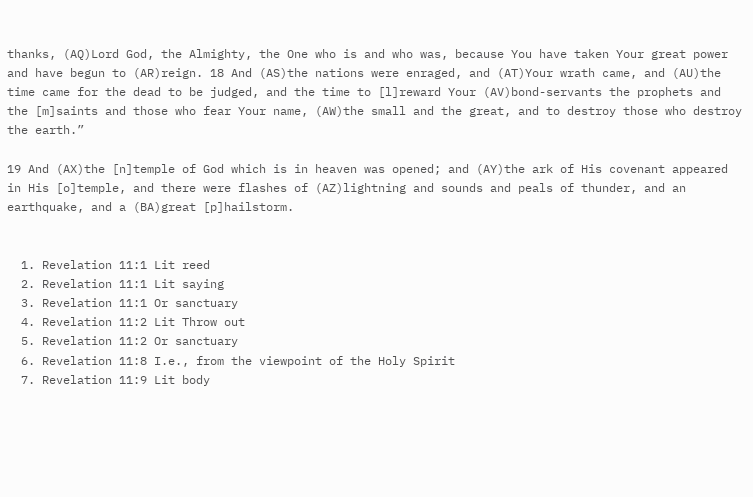thanks, (AQ)Lord God, the Almighty, the One who is and who was, because You have taken Your great power and have begun to (AR)reign. 18 And (AS)the nations were enraged, and (AT)Your wrath came, and (AU)the time came for the dead to be judged, and the time to [l]reward Your (AV)bond-servants the prophets and the [m]saints and those who fear Your name, (AW)the small and the great, and to destroy those who destroy the earth.”

19 And (AX)the [n]temple of God which is in heaven was opened; and (AY)the ark of His covenant appeared in His [o]temple, and there were flashes of (AZ)lightning and sounds and peals of thunder, and an earthquake, and a (BA)great [p]hailstorm.


  1. Revelation 11:1 Lit reed
  2. Revelation 11:1 Lit saying
  3. Revelation 11:1 Or sanctuary
  4. Revelation 11:2 Lit Throw out
  5. Revelation 11:2 Or sanctuary
  6. Revelation 11:8 I.e., from the viewpoint of the Holy Spirit
  7. Revelation 11:9 Lit body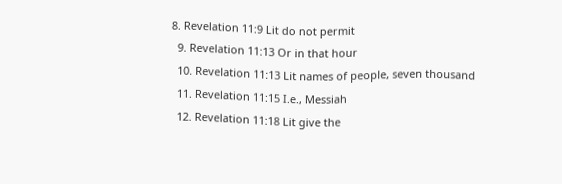8. Revelation 11:9 Lit do not permit
  9. Revelation 11:13 Or in that hour
  10. Revelation 11:13 Lit names of people, seven thousand
  11. Revelation 11:15 I.e., Messiah
  12. Revelation 11:18 Lit give the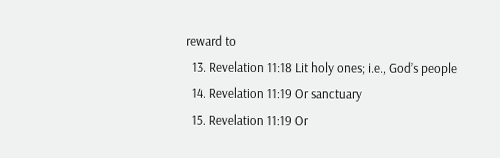reward to
  13. Revelation 11:18 Lit holy ones; i.e., God’s people
  14. Revelation 11:19 Or sanctuary
  15. Revelation 11:19 Or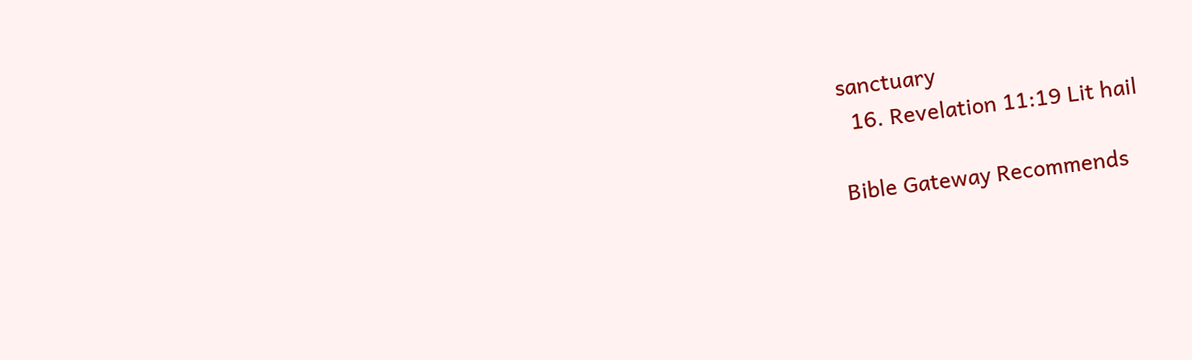sanctuary
  16. Revelation 11:19 Lit hail

Bible Gateway Recommends